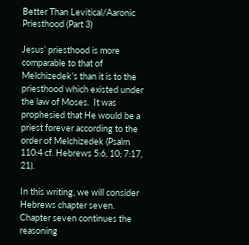Better Than Levitical/Aaronic Priesthood (Part 3)

Jesus’ priesthood is more comparable to that of Melchizedek’s than it is to the priesthood which existed under the law of Moses.  It was prophesied that He would be a priest forever according to the order of Melchizedek (Psalm 110:4 cf. Hebrews 5:6, 10; 7:17, 21).

In this writing, we will consider Hebrews chapter seven.  Chapter seven continues the reasoning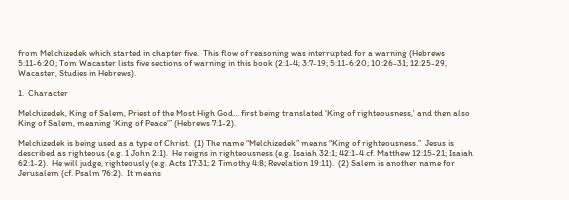from Melchizedek which started in chapter five.  This flow of reasoning was interrupted for a warning (Hebrews 5:11-6:20; Tom Wacaster lists five sections of warning in this book (2:1-4; 3:7-19; 5:11-6:20; 10:26-31; 12:25-29, Wacaster, Studies in Hebrews).

1.  Character

Melchizedek, King of Salem, Priest of the Most High God… first being translated ‘King of righteousness,’ and then also King of Salem, meaning ‘King of Peace’” (Hebrews 7:1-2).

Melchizedek is being used as a type of Christ.  (1) The name “Melchizedek” means “King of righteousness.”  Jesus is described as righteous (e.g. 1 John 2:1).  He reigns in righteousness (e.g. Isaiah 32:1; 42:1-4 cf. Matthew 12:15-21; Isaiah 62:1-2).  He will judge, righteously (e.g. Acts 17:31; 2 Timothy 4:8; Revelation 19:11).  (2) Salem is another name for Jerusalem (cf. Psalm 76:2).  It means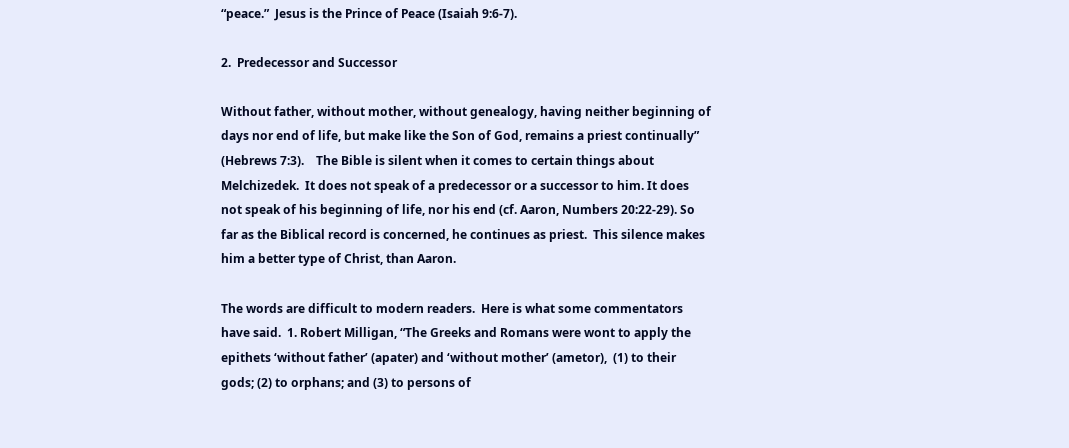“peace.”  Jesus is the Prince of Peace (Isaiah 9:6-7).

2.  Predecessor and Successor

Without father, without mother, without genealogy, having neither beginning of days nor end of life, but make like the Son of God, remains a priest continually” (Hebrews 7:3).    The Bible is silent when it comes to certain things about Melchizedek.  It does not speak of a predecessor or a successor to him. It does not speak of his beginning of life, nor his end (cf. Aaron, Numbers 20:22-29). So far as the Biblical record is concerned, he continues as priest.  This silence makes him a better type of Christ, than Aaron.

The words are difficult to modern readers.  Here is what some commentators have said.  1. Robert Milligan, “The Greeks and Romans were wont to apply the epithets ‘without father’ (apater) and ‘without mother’ (ametor),  (1) to their gods; (2) to orphans; and (3) to persons of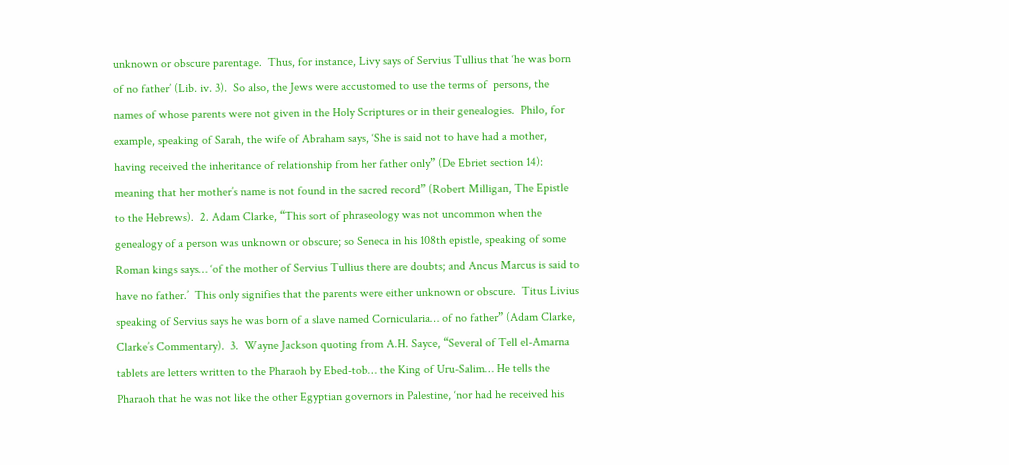unknown or obscure parentage.  Thus, for instance, Livy says of Servius Tullius that ‘he was born of no father’ (Lib. iv. 3).  So also, the Jews were accustomed to use the terms of  persons, the names of whose parents were not given in the Holy Scriptures or in their genealogies.  Philo, for example, speaking of Sarah, the wife of Abraham says, ‘She is said not to have had a mother, having received the inheritance of relationship from her father only” (De Ebriet section 14): meaning that her mother’s name is not found in the sacred record” (Robert Milligan, The Epistle to the Hebrews).  2. Adam Clarke, “This sort of phraseology was not uncommon when the genealogy of a person was unknown or obscure; so Seneca in his 108th epistle, speaking of some Roman kings says… ‘of the mother of Servius Tullius there are doubts; and Ancus Marcus is said to have no father.’  This only signifies that the parents were either unknown or obscure.  Titus Livius speaking of Servius says he was born of a slave named Cornicularia… of no father” (Adam Clarke, Clarke’s Commentary).  3.  Wayne Jackson quoting from A.H. Sayce, “Several of Tell el-Amarna tablets are letters written to the Pharaoh by Ebed-tob… the King of Uru-Salim… He tells the Pharaoh that he was not like the other Egyptian governors in Palestine, ‘nor had he received his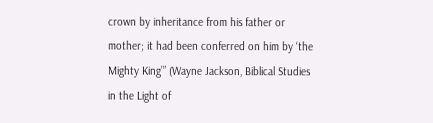crown by inheritance from his father or mother; it had been conferred on him by ‘the Mighty King’” (Wayne Jackson, Biblical Studies in the Light of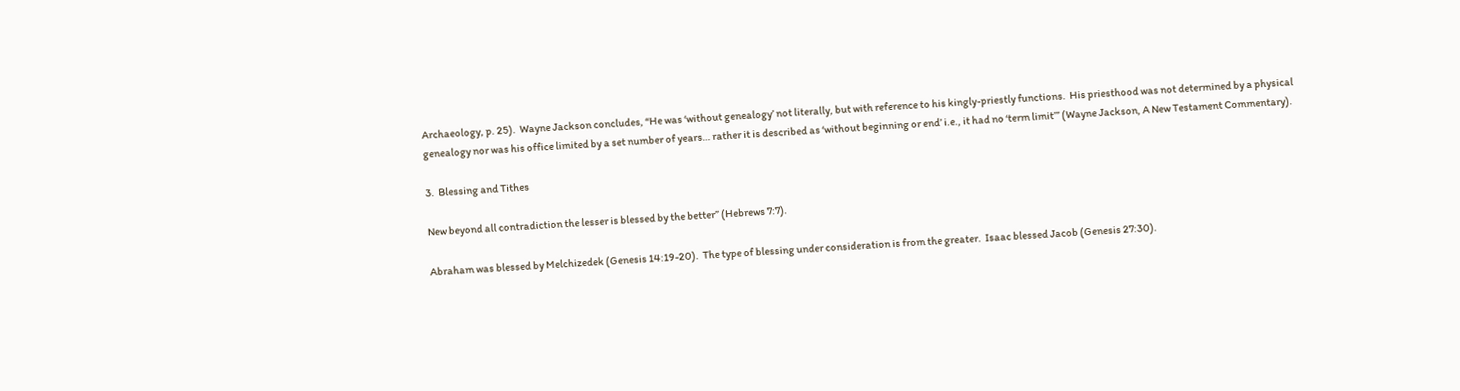Archaeology, p. 25).  Wayne Jackson concludes, “He was ‘without genealogy’ not literally, but with reference to his kingly-priestly functions.  His priesthood was not determined by a physical genealogy nor was his office limited by a set number of years… rather it is described as ‘without beginning or end’ i.e., it had no ‘term limit’” (Wayne Jackson, A New Testament Commentary).

3.  Blessing and Tithes

New beyond all contradiction the lesser is blessed by the better” (Hebrews 7:7).

Abraham was blessed by Melchizedek (Genesis 14:19-20).  The type of blessing under consideration is from the greater.  Isaac blessed Jacob (Genesis 27:30).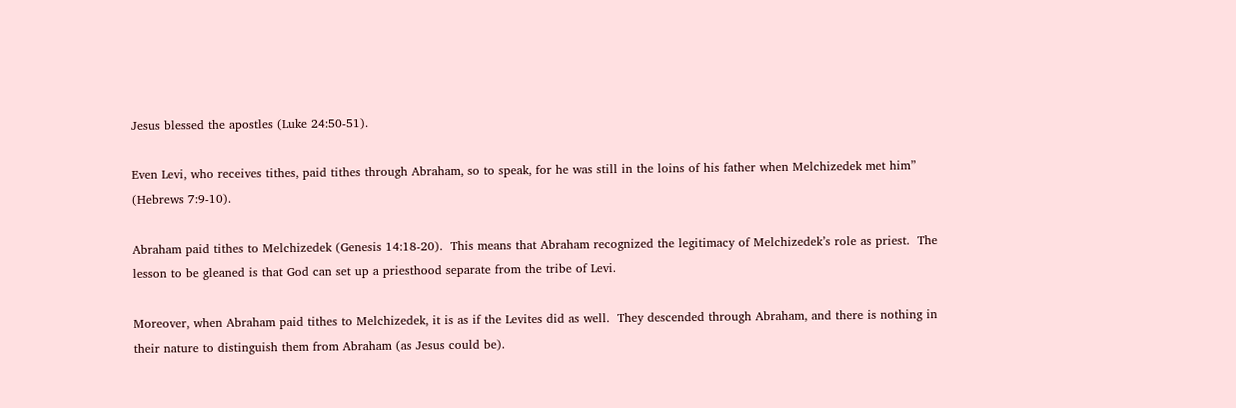Jesus blessed the apostles (Luke 24:50-51).

Even Levi, who receives tithes, paid tithes through Abraham, so to speak, for he was still in the loins of his father when Melchizedek met him” (Hebrews 7:9-10).

Abraham paid tithes to Melchizedek (Genesis 14:18-20).  This means that Abraham recognized the legitimacy of Melchizedek’s role as priest.  The lesson to be gleaned is that God can set up a priesthood separate from the tribe of Levi.

Moreover, when Abraham paid tithes to Melchizedek, it is as if the Levites did as well.  They descended through Abraham, and there is nothing in their nature to distinguish them from Abraham (as Jesus could be).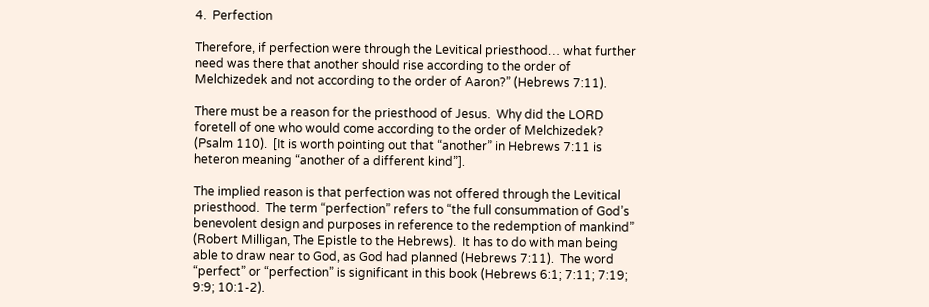4.  Perfection

Therefore, if perfection were through the Levitical priesthood… what further need was there that another should rise according to the order of Melchizedek and not according to the order of Aaron?” (Hebrews 7:11).

There must be a reason for the priesthood of Jesus.  Why did the LORD foretell of one who would come according to the order of Melchizedek? (Psalm 110).  [It is worth pointing out that “another” in Hebrews 7:11 is heteron meaning “another of a different kind”].

The implied reason is that perfection was not offered through the Levitical priesthood.  The term “perfection” refers to “the full consummation of God’s benevolent design and purposes in reference to the redemption of mankind” (Robert Milligan, The Epistle to the Hebrews).  It has to do with man being able to draw near to God, as God had planned (Hebrews 7:11).  The word “perfect” or “perfection” is significant in this book (Hebrews 6:1; 7:11; 7:19; 9:9; 10:1-2).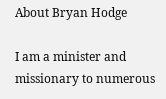About Bryan Hodge

I am a minister and missionary to numerous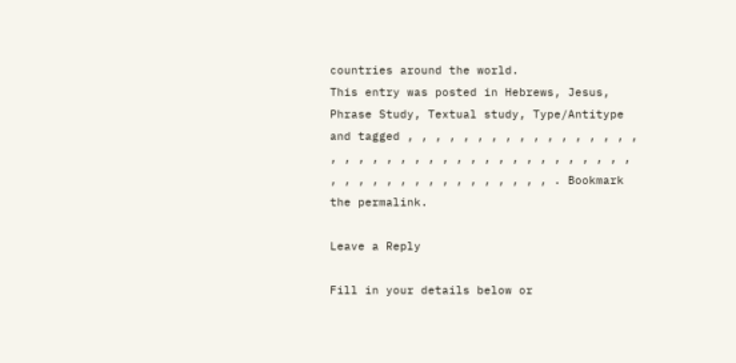countries around the world.
This entry was posted in Hebrews, Jesus, Phrase Study, Textual study, Type/Antitype and tagged , , , , , , , , , , , , , , , , , , , , , , , , , , , , , , , , , , , , , , , , , , , , , , , , , , , , , , , . Bookmark the permalink.

Leave a Reply

Fill in your details below or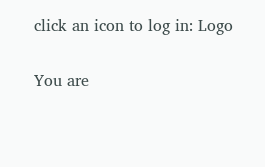click an icon to log in: Logo

You are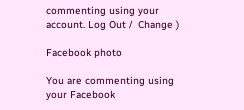commenting using your account. Log Out /  Change )

Facebook photo

You are commenting using your Facebook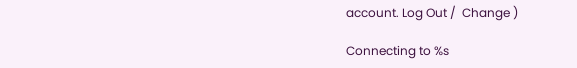account. Log Out /  Change )

Connecting to %s